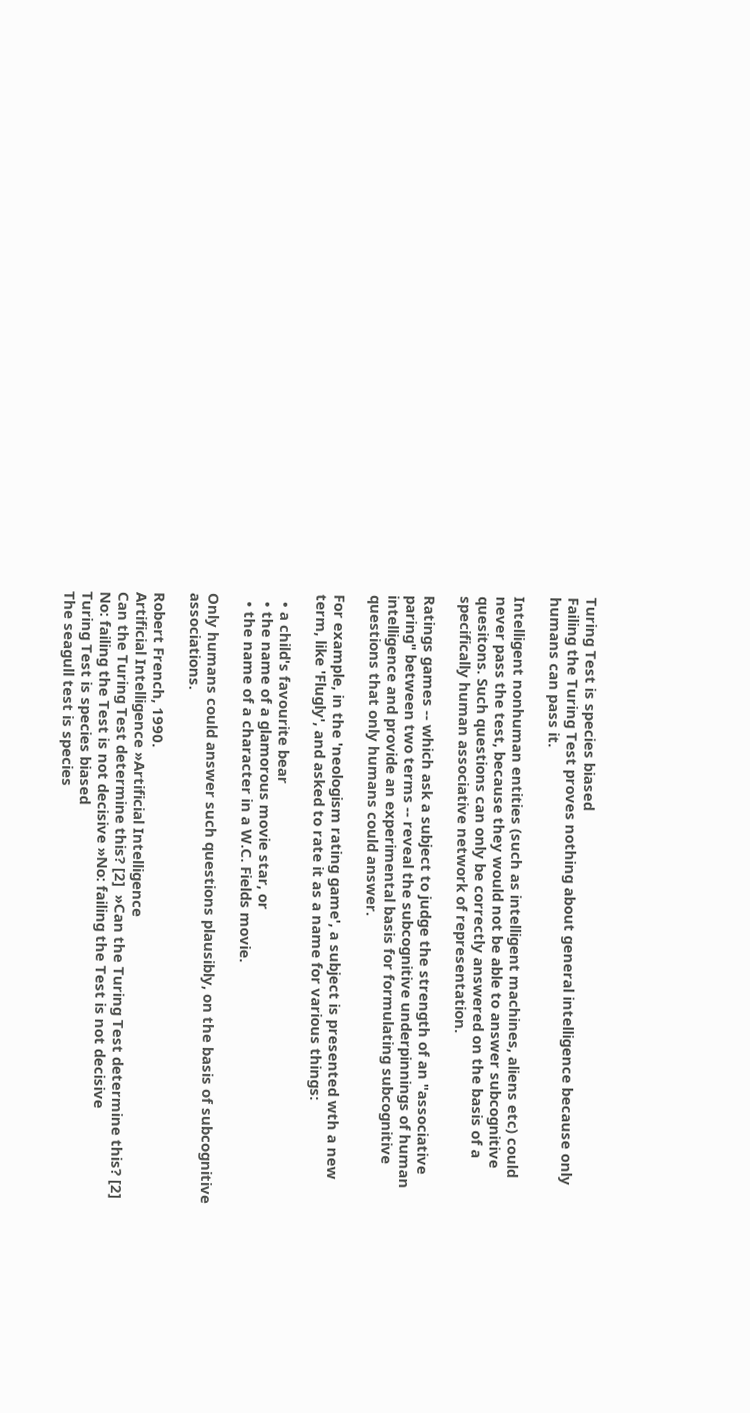Turing Test is species biased
Failing the Turing Test proves nothing about general intelligence because only humans can pass it.

Intelligent nonhuman entities (such as intelligent machines, aliens etc) could never pass the test, because they would not be able to answer subcognitive quesitons. Such questions can only be correctly answered on the basis of a specifically human associative network of representation.

Ratings games -- which ask a subject to judge the strength of an "associative paring" between two terms -- reveal the subcognitive underpinnings of human intelligence and provide an experimental basis for formulating subcognitive questions that only humans could answer.

For example, in the 'neologism rating game', a subject is presented wth a new term, like 'Flugly', and asked to rate it as a name for various things:

  • a child's favourite bear
  • the name of a glamorous movie star, or
  • the name of a character in a W.C. Fields movie.

Only humans could answer such questions plausibly, on the basis of subcognitive associations.

Robert French, 1990.
Artificial Intelligence »Artificial Intelligence
Can the Turing Test determine this? [2]  »Can the Turing Test determine this? [2]
No: failing the Test is not decisive »No: failing the Test is not decisive
Turing Test is species biased
The seagull test is species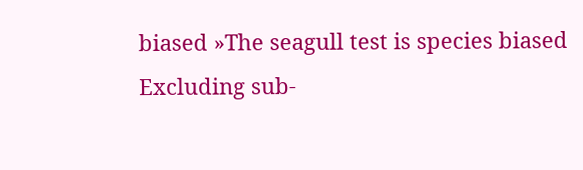biased »The seagull test is species biased
Excluding sub-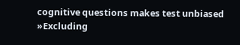cognitive questions makes test unbiased »Excluding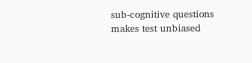sub-cognitive questions makes test unbiased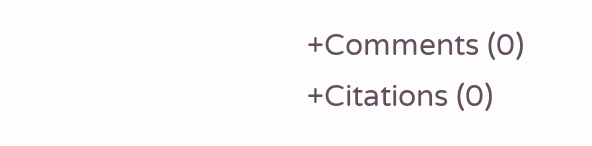+Comments (0)
+Citations (0)